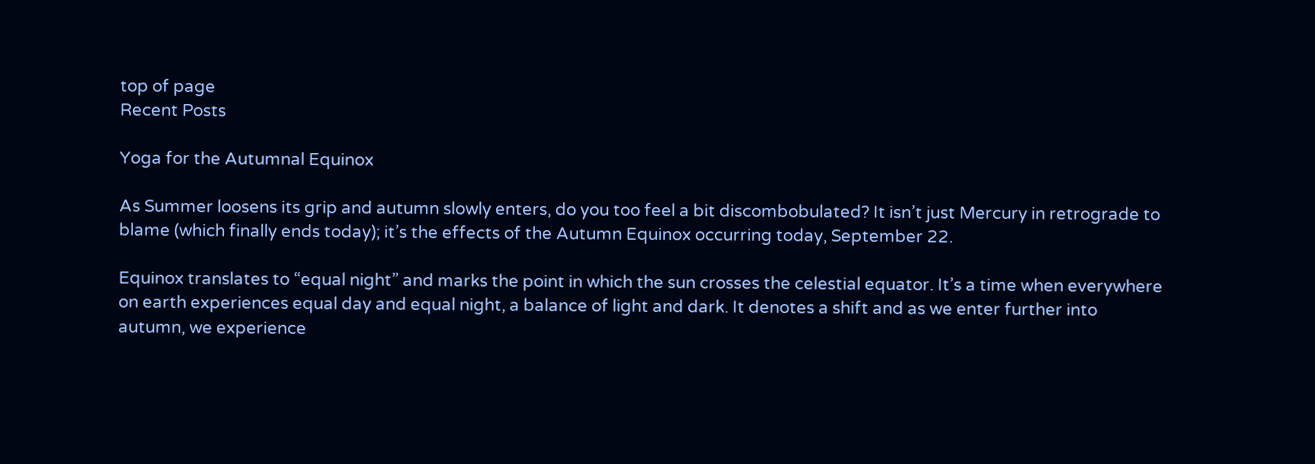top of page
Recent Posts

Yoga for the Autumnal Equinox

As Summer loosens its grip and autumn slowly enters, do you too feel a bit discombobulated? It isn’t just Mercury in retrograde to blame (which finally ends today); it’s the effects of the Autumn Equinox occurring today, September 22.

Equinox translates to “equal night” and marks the point in which the sun crosses the celestial equator. It’s a time when everywhere on earth experiences equal day and equal night, a balance of light and dark. It denotes a shift and as we enter further into autumn, we experience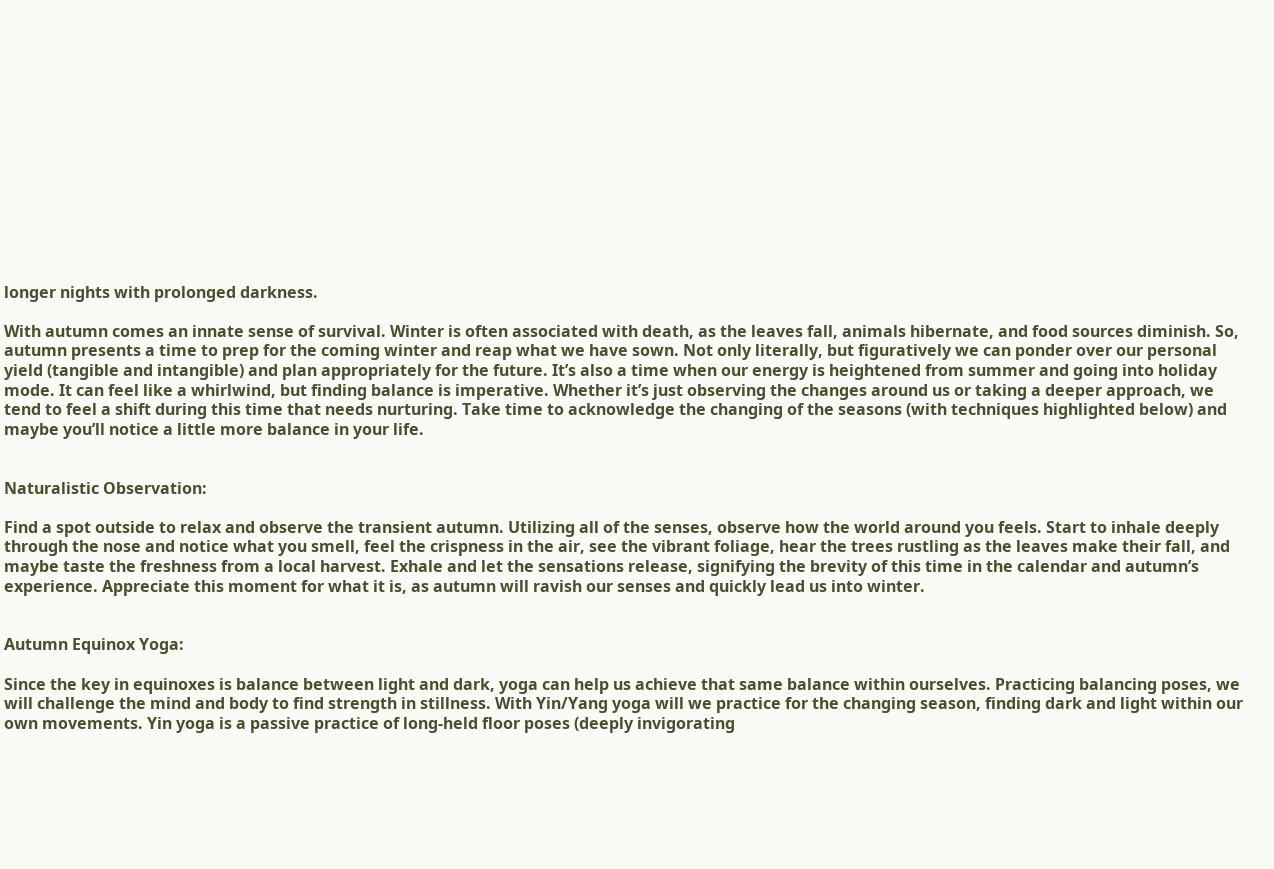longer nights with prolonged darkness.

With autumn comes an innate sense of survival. Winter is often associated with death, as the leaves fall, animals hibernate, and food sources diminish. So, autumn presents a time to prep for the coming winter and reap what we have sown. Not only literally, but figuratively we can ponder over our personal yield (tangible and intangible) and plan appropriately for the future. It’s also a time when our energy is heightened from summer and going into holiday mode. It can feel like a whirlwind, but finding balance is imperative. Whether it’s just observing the changes around us or taking a deeper approach, we tend to feel a shift during this time that needs nurturing. Take time to acknowledge the changing of the seasons (with techniques highlighted below) and maybe you’ll notice a little more balance in your life.


Naturalistic Observation:

Find a spot outside to relax and observe the transient autumn. Utilizing all of the senses, observe how the world around you feels. Start to inhale deeply through the nose and notice what you smell, feel the crispness in the air, see the vibrant foliage, hear the trees rustling as the leaves make their fall, and maybe taste the freshness from a local harvest. Exhale and let the sensations release, signifying the brevity of this time in the calendar and autumn’s experience. Appreciate this moment for what it is, as autumn will ravish our senses and quickly lead us into winter.


Autumn Equinox Yoga:

Since the key in equinoxes is balance between light and dark, yoga can help us achieve that same balance within ourselves. Practicing balancing poses, we will challenge the mind and body to find strength in stillness. With Yin/Yang yoga will we practice for the changing season, finding dark and light within our own movements. Yin yoga is a passive practice of long-held floor poses (deeply invigorating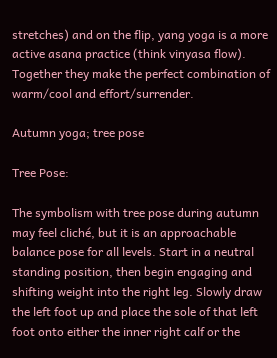stretches) and on the flip, yang yoga is a more active asana practice (think vinyasa flow). Together they make the perfect combination of warm/cool and effort/surrender.

Autumn yoga; tree pose

Tree Pose:

The symbolism with tree pose during autumn may feel cliché, but it is an approachable balance pose for all levels. Start in a neutral standing position, then begin engaging and shifting weight into the right leg. Slowly draw the left foot up and place the sole of that left foot onto either the inner right calf or the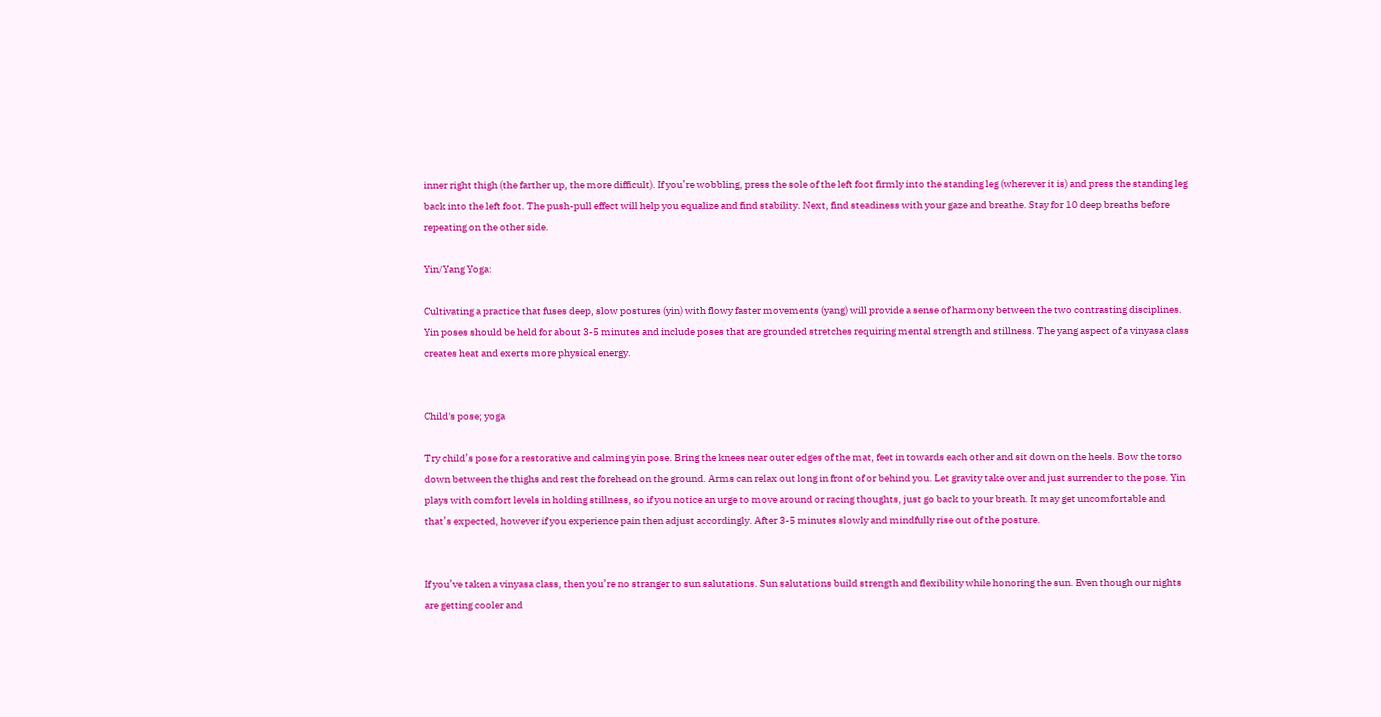inner right thigh (the farther up, the more difficult). If you’re wobbling, press the sole of the left foot firmly into the standing leg (wherever it is) and press the standing leg back into the left foot. The push-pull effect will help you equalize and find stability. Next, find steadiness with your gaze and breathe. Stay for 10 deep breaths before repeating on the other side.

Yin/Yang Yoga:

Cultivating a practice that fuses deep, slow postures (yin) with flowy faster movements (yang) will provide a sense of harmony between the two contrasting disciplines. Yin poses should be held for about 3-5 minutes and include poses that are grounded stretches requiring mental strength and stillness. The yang aspect of a vinyasa class creates heat and exerts more physical energy.


Child's pose; yoga

Try child’s pose for a restorative and calming yin pose. Bring the knees near outer edges of the mat, feet in towards each other and sit down on the heels. Bow the torso down between the thighs and rest the forehead on the ground. Arms can relax out long in front of or behind you. Let gravity take over and just surrender to the pose. Yin plays with comfort levels in holding stillness, so if you notice an urge to move around or racing thoughts, just go back to your breath. It may get uncomfortable and that’s expected, however if you experience pain then adjust accordingly. After 3-5 minutes slowly and mindfully rise out of the posture.


If you’ve taken a vinyasa class, then you’re no stranger to sun salutations. Sun salutations build strength and flexibility while honoring the sun. Even though our nights are getting cooler and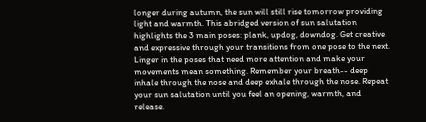longer during autumn, the sun will still rise tomorrow providing light and warmth. This abridged version of sun salutation highlights the 3 main poses: plank, updog, downdog. Get creative and expressive through your transitions from one pose to the next. Linger in the poses that need more attention and make your movements mean something. Remember your breath-- deep inhale through the nose and deep exhale through the nose. Repeat your sun salutation until you feel an opening, warmth, and release.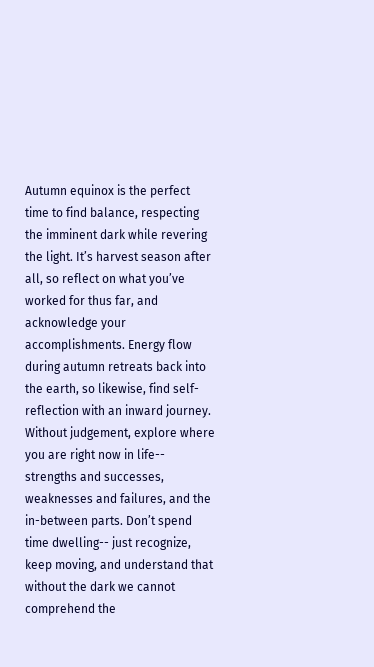Autumn equinox is the perfect time to find balance, respecting the imminent dark while revering the light. It’s harvest season after all, so reflect on what you’ve worked for thus far, and acknowledge your accomplishments. Energy flow during autumn retreats back into the earth, so likewise, find self-reflection with an inward journey. Without judgement, explore where you are right now in life-- strengths and successes, weaknesses and failures, and the in-between parts. Don’t spend time dwelling-- just recognize, keep moving, and understand that without the dark we cannot comprehend the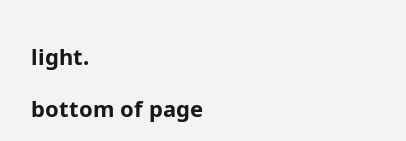light.

bottom of page